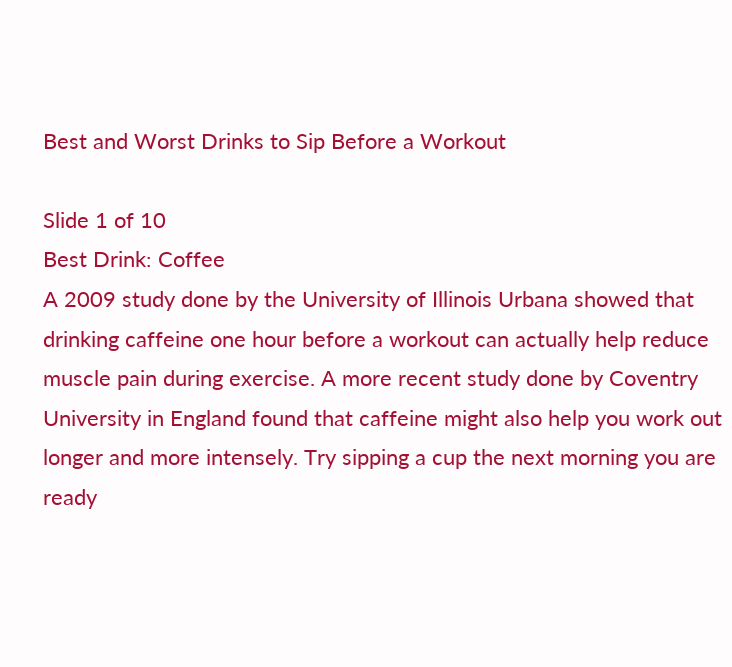Best and Worst Drinks to Sip Before a Workout

Slide 1 of 10
Best Drink: Coffee
A 2009 study done by the University of Illinois Urbana showed that drinking caffeine one hour before a workout can actually help reduce muscle pain during exercise. A more recent study done by Coventry University in England found that caffeine might also help you work out longer and more intensely. Try sipping a cup the next morning you are ready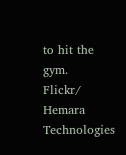to hit the gym.
Flickr/ Hemara Technologies